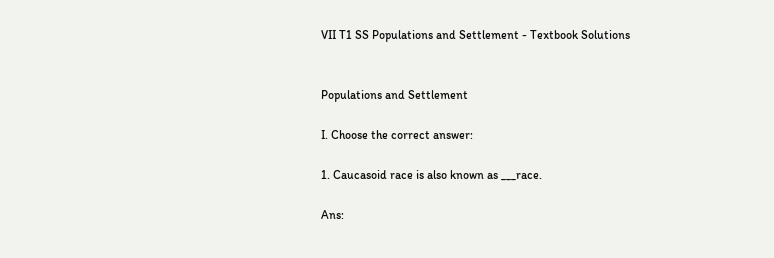VII T1 SS Populations and Settlement - Textbook Solutions


Populations and Settlement

I. Choose the correct answer:

1. Caucasoid race is also known as ___race.

Ans: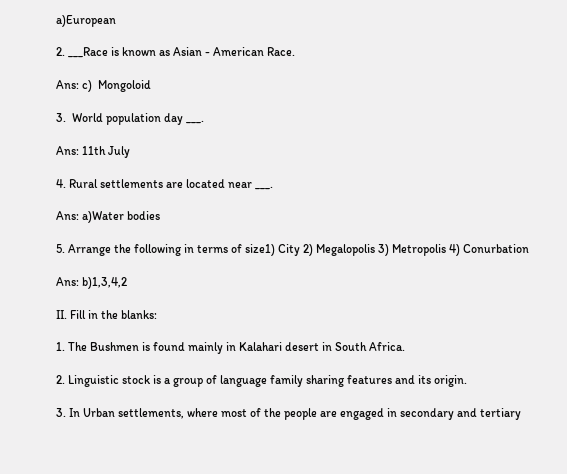a)European

2. ___Race is known as Asian - American Race.

Ans: c)  Mongoloid

3.  World population day ___.

Ans: 11th July

4. Rural settlements are located near ___.

Ans: a)Water bodies

5. Arrange the following in terms of size1) City 2) Megalopolis 3) Metropolis 4) Conurbation

Ans: b)1,3,4,2

II. Fill in the blanks:

1. The Bushmen is found mainly in Kalahari desert in South Africa.

2. Linguistic stock is a group of language family sharing features and its origin.

3. In Urban settlements, where most of the people are engaged in secondary and tertiary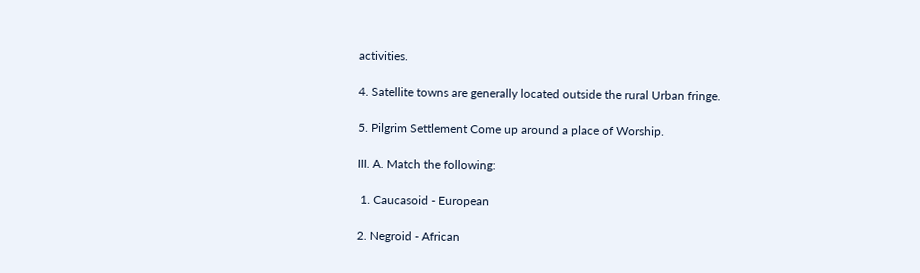activities.

4. Satellite towns are generally located outside the rural Urban fringe.

5. Pilgrim Settlement Come up around a place of Worship.

III. A. Match the following:

 1. Caucasoid - European

2. Negroid - African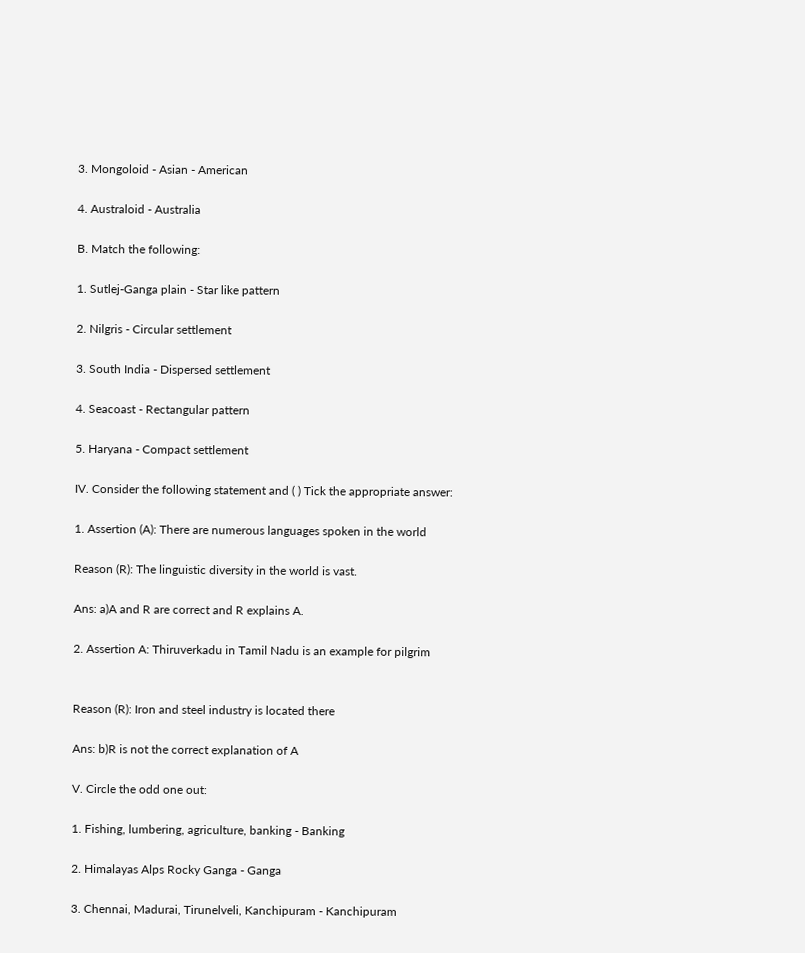3. Mongoloid - Asian - American

4. Australoid - Australia

B. Match the following:

1. Sutlej-Ganga plain - Star like pattern

2. Nilgris - Circular settlement

3. South India - Dispersed settlement

4. Seacoast - Rectangular pattern

5. Haryana - Compact settlement

IV. Consider the following statement and ( ) Tick the appropriate answer:

1. Assertion (A): There are numerous languages spoken in the world

Reason (R): The linguistic diversity in the world is vast.

Ans: a)A and R are correct and R explains A.

2. Assertion A: Thiruverkadu in Tamil Nadu is an example for pilgrim


Reason (R): Iron and steel industry is located there

Ans: b)R is not the correct explanation of A

V. Circle the odd one out:

1. Fishing, lumbering, agriculture, banking - Banking

2. Himalayas Alps Rocky Ganga - Ganga

3. Chennai, Madurai, Tirunelveli, Kanchipuram - Kanchipuram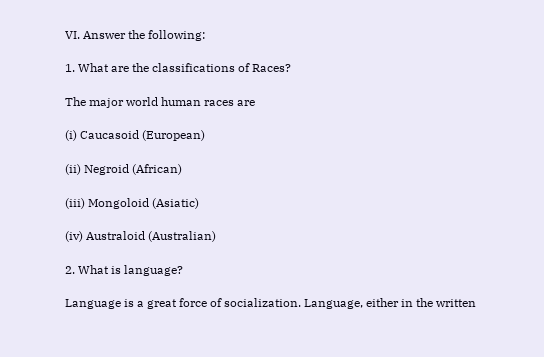VI. Answer the following:

1. What are the classifications of Races?

The major world human races are

(i) Caucasoid (European)

(ii) Negroid (African)

(iii) Mongoloid (Asiatic)

(iv) Australoid (Australian)

2. What is language?

Language is a great force of socialization. Language, either in the written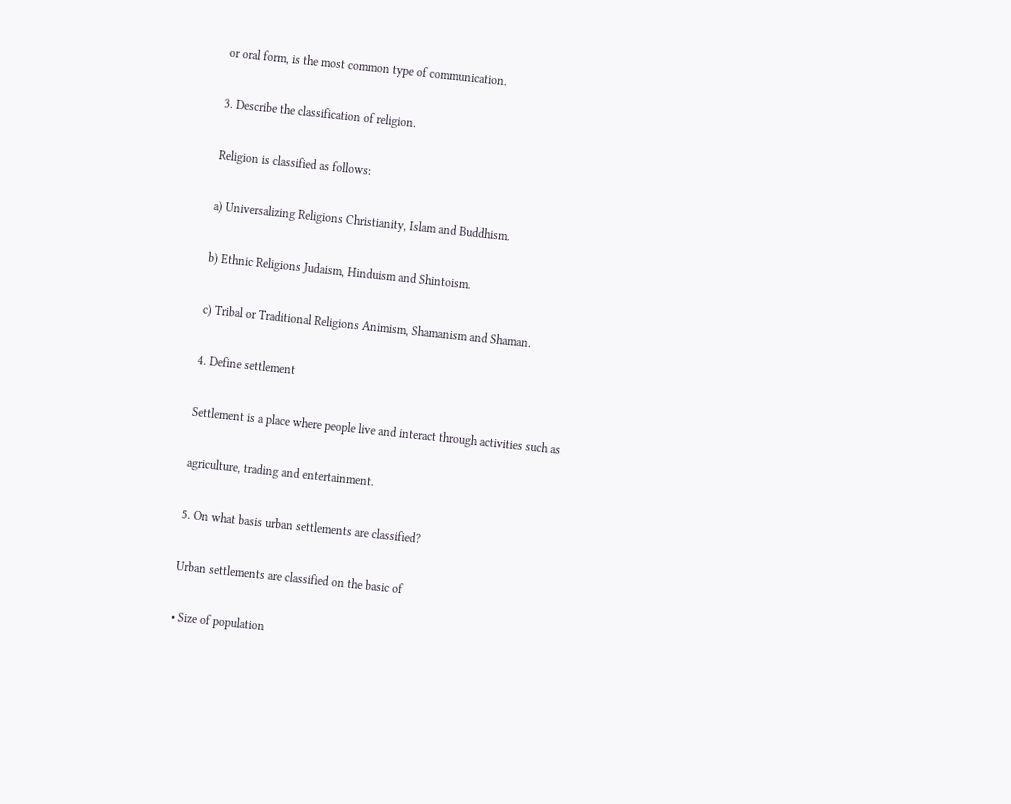or oral form, is the most common type of communication.

3. Describe the classification of religion.

Religion is classified as follows:

a) Universalizing Religions Christianity, Islam and Buddhism.

b) Ethnic Religions Judaism, Hinduism and Shintoism.

c) Tribal or Traditional Religions Animism, Shamanism and Shaman.

4. Define settlement

Settlement is a place where people live and interact through activities such as

agriculture, trading and entertainment.

5. On what basis urban settlements are classified?

Urban settlements are classified on the basic of

• Size of population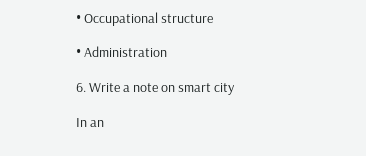• Occupational structure

• Administration

6. Write a note on smart city

In an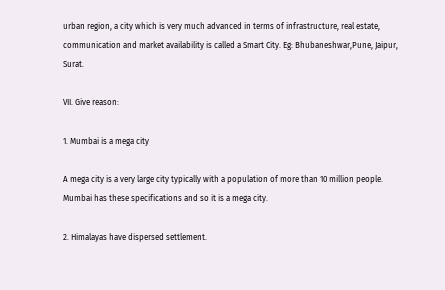urban region, a city which is very much advanced in terms of infrastructure, real estate, communication and market availability is called a Smart City. Eg: Bhubaneshwar,Pune, Jaipur, Surat.

VII. Give reason:

1. Mumbai is a mega city

A mega city is a very large city typically with a population of more than 10 million people. Mumbai has these specifications and so it is a mega city.

2. Himalayas have dispersed settlement.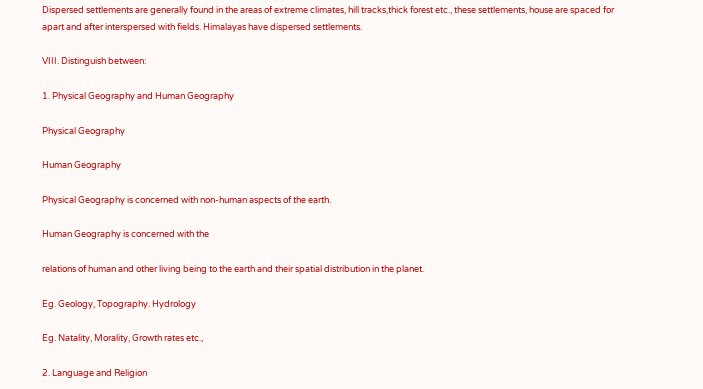Dispersed settlements are generally found in the areas of extreme climates, hill tracks,thick forest etc., these settlements, house are spaced for apart and after interspersed with fields. Himalayas have dispersed settlements.

VIII. Distinguish between:

1. Physical Geography and Human Geography

Physical Geography

Human Geography

Physical Geography is concerned with non-human aspects of the earth.

Human Geography is concerned with the

relations of human and other living being to the earth and their spatial distribution in the planet.

Eg. Geology, Topography. Hydrology

Eg. Natality, Morality, Growth rates etc.,

2. Language and Religion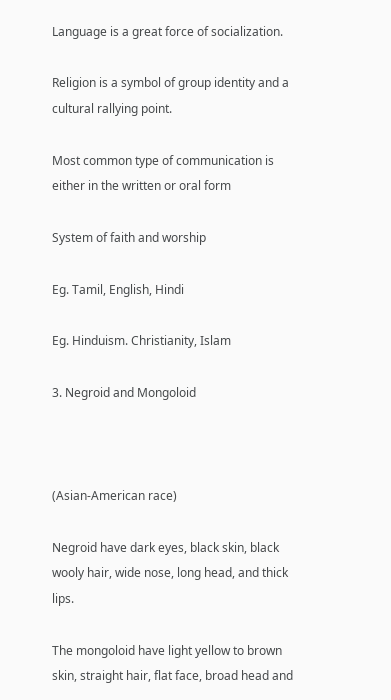Language is a great force of socialization.

Religion is a symbol of group identity and a cultural rallying point.

Most common type of communication is either in the written or oral form

System of faith and worship

Eg. Tamil, English, Hindi

Eg. Hinduism. Christianity, Islam

3. Negroid and Mongoloid



(Asian-American race)

Negroid have dark eyes, black skin, black wooly hair, wide nose, long head, and thick lips.

The mongoloid have light yellow to brown skin, straight hair, flat face, broad head and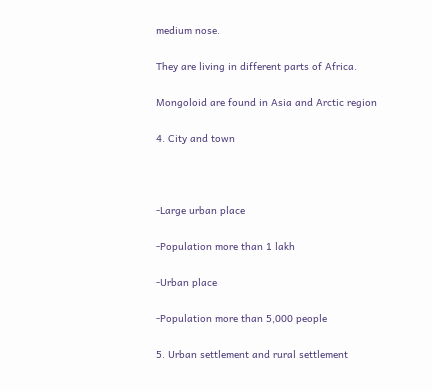medium nose.

They are living in different parts of Africa.

Mongoloid are found in Asia and Arctic region

4. City and town



-Large urban place

-Population more than 1 lakh

-Urban place

-Population more than 5,000 people

5. Urban settlement and rural settlement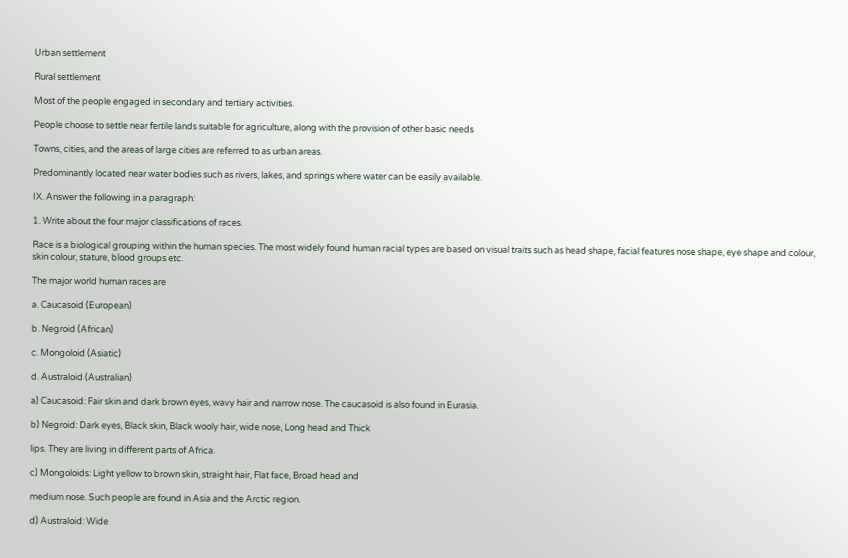Urban settlement

Rural settlement

Most of the people engaged in secondary and tertiary activities.

People choose to settle near fertile lands suitable for agriculture, along with the provision of other basic needs

Towns, cities, and the areas of large cities are referred to as urban areas.

Predominantly located near water bodies such as rivers, lakes, and springs where water can be easily available.

IX. Answer the following in a paragraph:

1. Write about the four major classifications of races.

Race is a biological grouping within the human species. The most widely found human racial types are based on visual traits such as head shape, facial features nose shape, eye shape and colour, skin colour, stature, blood groups etc.

The major world human races are

a. Caucasoid (European)

b. Negroid (African)

c. Mongoloid (Asiatic)

d. Australoid (Australian)

a) Caucasoid: Fair skin and dark brown eyes, wavy hair and narrow nose. The caucasoid is also found in Eurasia.

b) Negroid: Dark eyes, Black skin, Black wooly hair, wide nose, Long head and Thick

lips. They are living in different parts of Africa.

c) Mongoloids: Light yellow to brown skin, straight hair, Flat face, Broad head and

medium nose. Such people are found in Asia and the Arctic region.

d) Australoid: Wide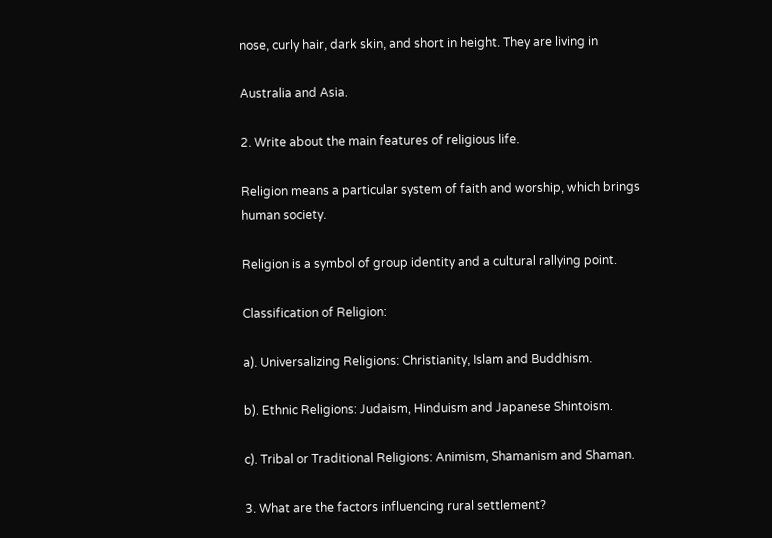nose, curly hair, dark skin, and short in height. They are living in

Australia and Asia.

2. Write about the main features of religious life.

Religion means a particular system of faith and worship, which brings human society.

Religion is a symbol of group identity and a cultural rallying point.

Classification of Religion:

a). Universalizing Religions: Christianity, Islam and Buddhism.

b). Ethnic Religions: Judaism, Hinduism and Japanese Shintoism.

c). Tribal or Traditional Religions: Animism, Shamanism and Shaman.

3. What are the factors influencing rural settlement?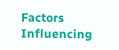Factors Influencing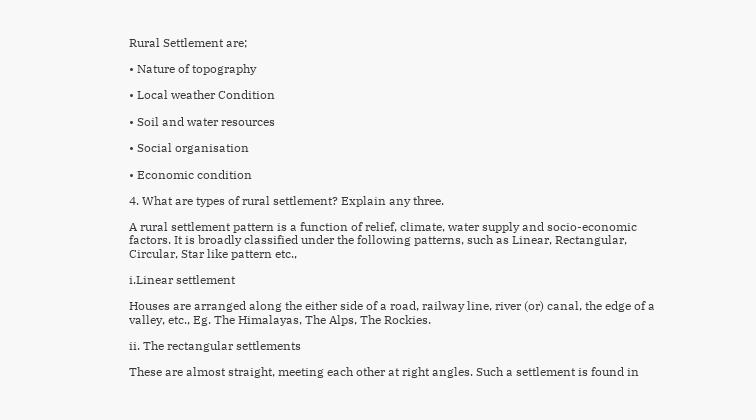Rural Settlement are;

• Nature of topography

• Local weather Condition

• Soil and water resources

• Social organisation

• Economic condition

4. What are types of rural settlement? Explain any three.

A rural settlement pattern is a function of relief, climate, water supply and socio-economic factors. It is broadly classified under the following patterns, such as Linear, Rectangular, Circular, Star like pattern etc.,

i.Linear settlement

Houses are arranged along the either side of a road, railway line, river (or) canal, the edge of a valley, etc., Eg. The Himalayas, The Alps, The Rockies.

ii. The rectangular settlements

These are almost straight, meeting each other at right angles. Such a settlement is found in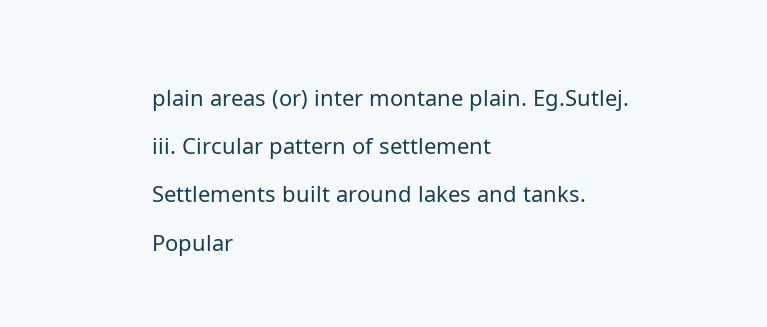plain areas (or) inter montane plain. Eg.Sutlej.

iii. Circular pattern of settlement

Settlements built around lakes and tanks.

Popular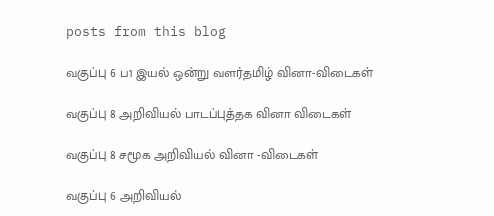posts from this blog

வகுப்பு 6 ப1 இயல் ஒன்று வளர்தமிழ் வினா-விடைகள்

வகுப்பு 8 அறிவியல் பாடப்புத்தக வினா விடைகள்

வகுப்பு 8 சமூக அறிவியல் வினா -விடைகள்

வகுப்பு 6 அறிவியல்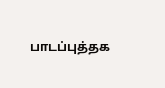பாடப்புத்தக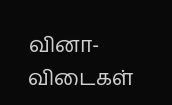வினா-விடைகள்